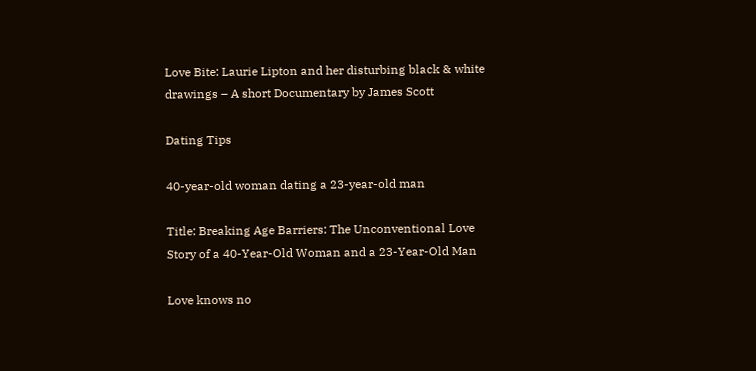Love Bite: Laurie Lipton and her disturbing black & white drawings – A short Documentary by James Scott

Dating Tips

40-year-old woman dating a 23-year-old man

Title: Breaking Age Barriers: The Unconventional Love Story of a 40-Year-Old Woman and a 23-Year-Old Man

Love knows no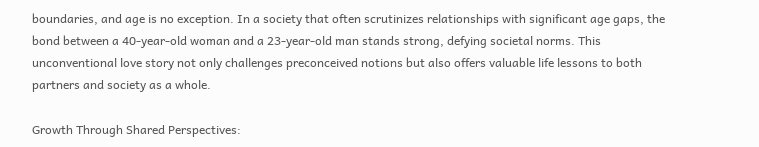boundaries, and age is no exception. In a society that often scrutinizes relationships with significant age gaps, the bond between a 40-year-old woman and a 23-year-old man stands strong, defying societal norms. This unconventional love story not only challenges preconceived notions but also offers valuable life lessons to both partners and society as a whole.

Growth Through Shared Perspectives: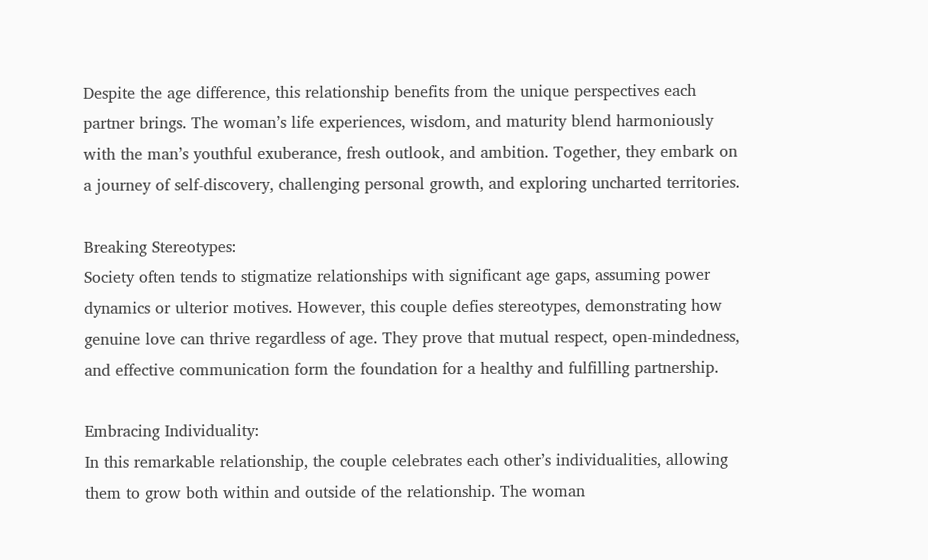Despite the age difference, this relationship benefits from the unique perspectives each partner brings. The woman’s life experiences, wisdom, and maturity blend harmoniously with the man’s youthful exuberance, fresh outlook, and ambition. Together, they embark on a journey of self-discovery, challenging personal growth, and exploring uncharted territories.

Breaking Stereotypes:
Society often tends to stigmatize relationships with significant age gaps, assuming power dynamics or ulterior motives. However, this couple defies stereotypes, demonstrating how genuine love can thrive regardless of age. They prove that mutual respect, open-mindedness, and effective communication form the foundation for a healthy and fulfilling partnership.

Embracing Individuality:
In this remarkable relationship, the couple celebrates each other’s individualities, allowing them to grow both within and outside of the relationship. The woman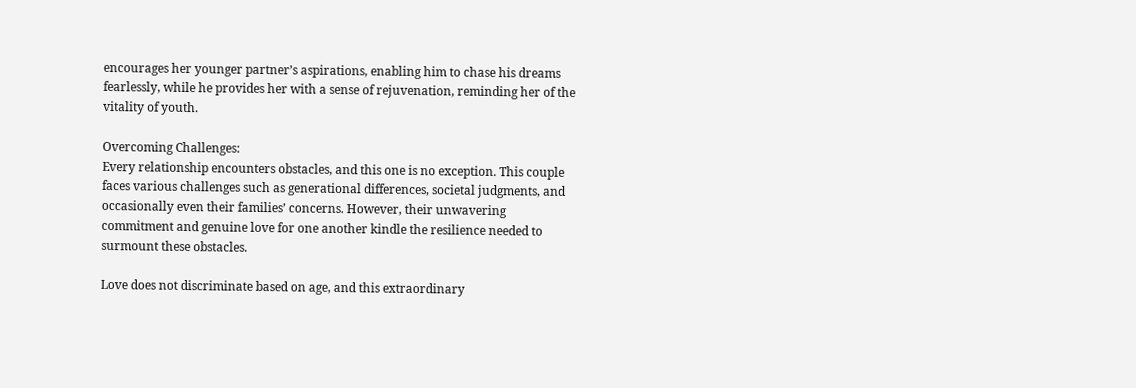encourages her younger partner’s aspirations, enabling him to chase his dreams fearlessly, while he provides her with a sense of rejuvenation, reminding her of the vitality of youth.

Overcoming Challenges:
Every relationship encounters obstacles, and this one is no exception. This couple faces various challenges such as generational differences, societal judgments, and occasionally even their families’ concerns. However, their unwavering commitment and genuine love for one another kindle the resilience needed to surmount these obstacles.

Love does not discriminate based on age, and this extraordinary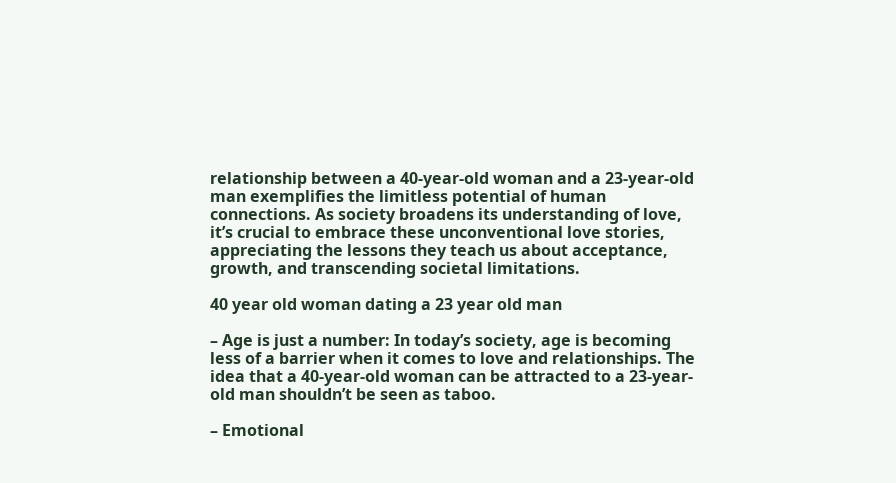relationship between a 40-year-old woman and a 23-year-old man exemplifies the limitless potential of human connections. As society broadens its understanding of love, it’s crucial to embrace these unconventional love stories, appreciating the lessons they teach us about acceptance, growth, and transcending societal limitations.

40 year old woman dating a 23 year old man

– Age is just a number: In today’s society, age is becoming less of a barrier when it comes to love and relationships. The idea that a 40-year-old woman can be attracted to a 23-year-old man shouldn’t be seen as taboo.

– Emotional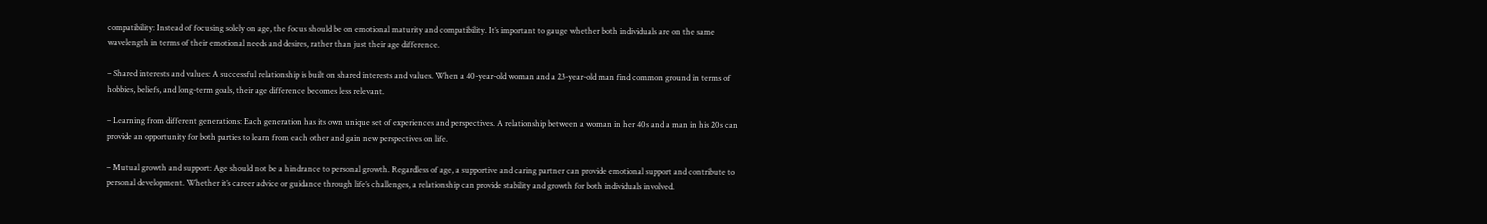compatibility: Instead of focusing solely on age, the focus should be on emotional maturity and compatibility. It’s important to gauge whether both individuals are on the same wavelength in terms of their emotional needs and desires, rather than just their age difference.

– Shared interests and values: A successful relationship is built on shared interests and values. When a 40-year-old woman and a 23-year-old man find common ground in terms of hobbies, beliefs, and long-term goals, their age difference becomes less relevant.

– Learning from different generations: Each generation has its own unique set of experiences and perspectives. A relationship between a woman in her 40s and a man in his 20s can provide an opportunity for both parties to learn from each other and gain new perspectives on life.

– Mutual growth and support: Age should not be a hindrance to personal growth. Regardless of age, a supportive and caring partner can provide emotional support and contribute to personal development. Whether it’s career advice or guidance through life’s challenges, a relationship can provide stability and growth for both individuals involved.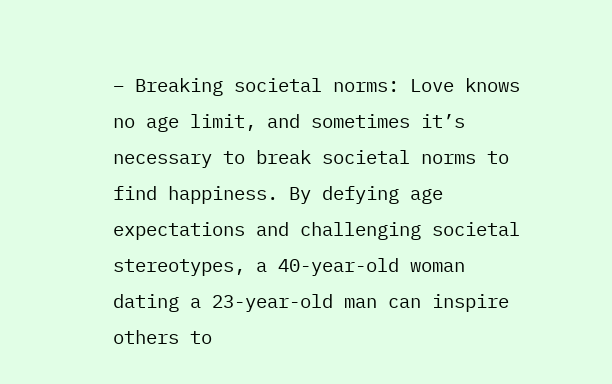– Breaking societal norms: Love knows no age limit, and sometimes it’s necessary to break societal norms to find happiness. By defying age expectations and challenging societal stereotypes, a 40-year-old woman dating a 23-year-old man can inspire others to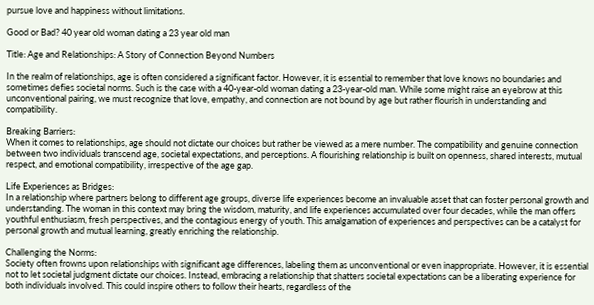pursue love and happiness without limitations.

Good or Bad? 40 year old woman dating a 23 year old man

Title: Age and Relationships: A Story of Connection Beyond Numbers

In the realm of relationships, age is often considered a significant factor. However, it is essential to remember that love knows no boundaries and sometimes defies societal norms. Such is the case with a 40-year-old woman dating a 23-year-old man. While some might raise an eyebrow at this unconventional pairing, we must recognize that love, empathy, and connection are not bound by age but rather flourish in understanding and compatibility.

Breaking Barriers:
When it comes to relationships, age should not dictate our choices but rather be viewed as a mere number. The compatibility and genuine connection between two individuals transcend age, societal expectations, and perceptions. A flourishing relationship is built on openness, shared interests, mutual respect, and emotional compatibility, irrespective of the age gap.

Life Experiences as Bridges:
In a relationship where partners belong to different age groups, diverse life experiences become an invaluable asset that can foster personal growth and understanding. The woman in this context may bring the wisdom, maturity, and life experiences accumulated over four decades, while the man offers youthful enthusiasm, fresh perspectives, and the contagious energy of youth. This amalgamation of experiences and perspectives can be a catalyst for personal growth and mutual learning, greatly enriching the relationship.

Challenging the Norms:
Society often frowns upon relationships with significant age differences, labeling them as unconventional or even inappropriate. However, it is essential not to let societal judgment dictate our choices. Instead, embracing a relationship that shatters societal expectations can be a liberating experience for both individuals involved. This could inspire others to follow their hearts, regardless of the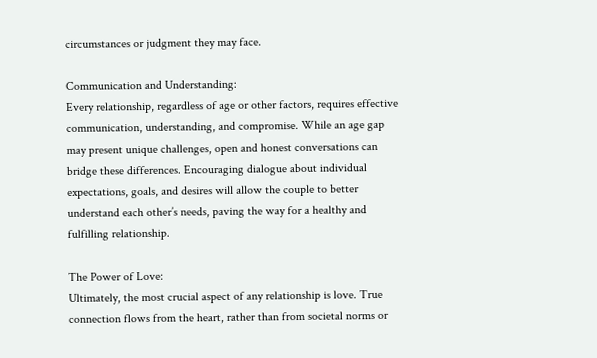circumstances or judgment they may face.

Communication and Understanding:
Every relationship, regardless of age or other factors, requires effective communication, understanding, and compromise. While an age gap may present unique challenges, open and honest conversations can bridge these differences. Encouraging dialogue about individual expectations, goals, and desires will allow the couple to better understand each other’s needs, paving the way for a healthy and fulfilling relationship.

The Power of Love:
Ultimately, the most crucial aspect of any relationship is love. True connection flows from the heart, rather than from societal norms or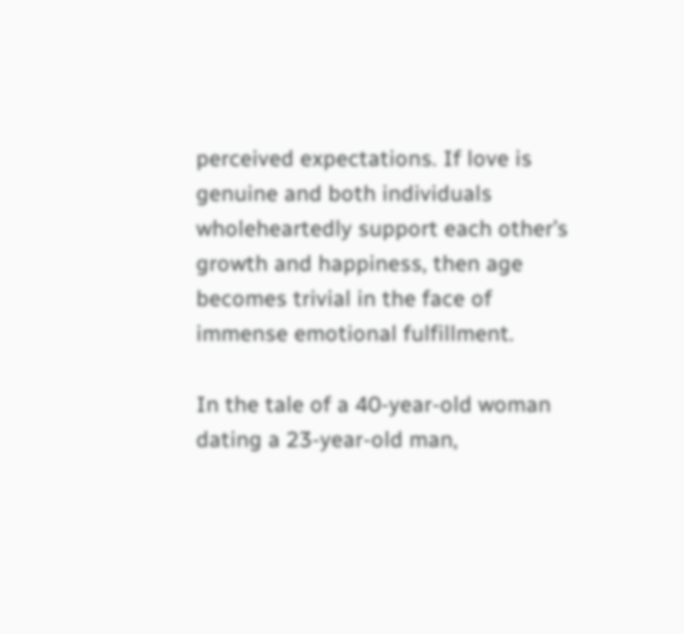perceived expectations. If love is genuine and both individuals wholeheartedly support each other’s growth and happiness, then age becomes trivial in the face of immense emotional fulfillment.

In the tale of a 40-year-old woman dating a 23-year-old man,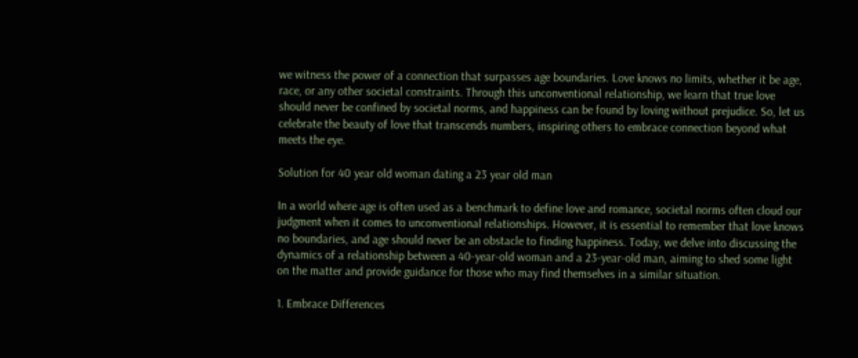we witness the power of a connection that surpasses age boundaries. Love knows no limits, whether it be age, race, or any other societal constraints. Through this unconventional relationship, we learn that true love should never be confined by societal norms, and happiness can be found by loving without prejudice. So, let us celebrate the beauty of love that transcends numbers, inspiring others to embrace connection beyond what meets the eye.

Solution for 40 year old woman dating a 23 year old man

In a world where age is often used as a benchmark to define love and romance, societal norms often cloud our judgment when it comes to unconventional relationships. However, it is essential to remember that love knows no boundaries, and age should never be an obstacle to finding happiness. Today, we delve into discussing the dynamics of a relationship between a 40-year-old woman and a 23-year-old man, aiming to shed some light on the matter and provide guidance for those who may find themselves in a similar situation.

1. Embrace Differences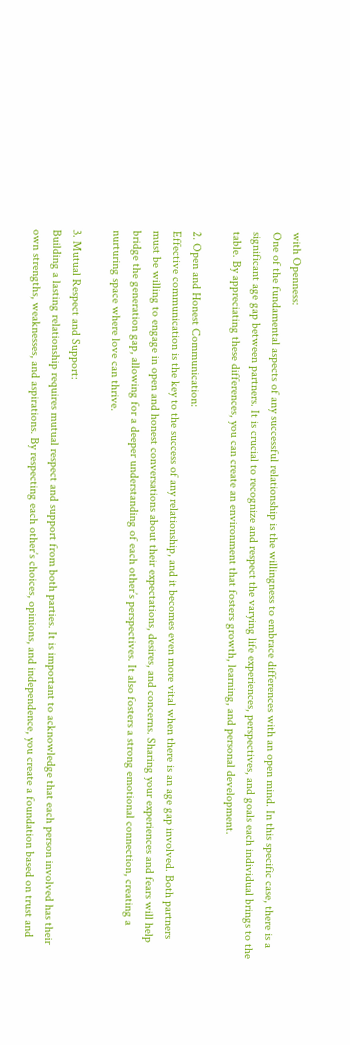with Openness:
One of the fundamental aspects of any successful relationship is the willingness to embrace differences with an open mind. In this specific case, there is a significant age gap between partners. It is crucial to recognize and respect the varying life experiences, perspectives, and goals each individual brings to the table. By appreciating these differences, you can create an environment that fosters growth, learning, and personal development.

2. Open and Honest Communication:
Effective communication is the key to the success of any relationship, and it becomes even more vital when there is an age gap involved. Both partners must be willing to engage in open and honest conversations about their expectations, desires, and concerns. Sharing your experiences and fears will help bridge the generation gap, allowing for a deeper understanding of each other’s perspectives. It also fosters a strong emotional connection, creating a nurturing space where love can thrive.

3. Mutual Respect and Support:
Building a lasting relationship requires mutual respect and support from both parties. It is important to acknowledge that each person involved has their own strengths, weaknesses, and aspirations. By respecting each other’s choices, opinions, and independence, you create a foundation based on trust and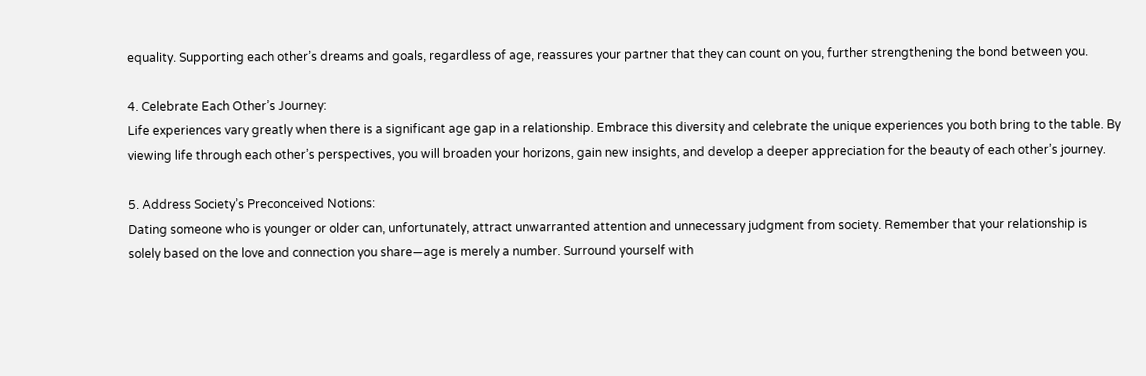equality. Supporting each other’s dreams and goals, regardless of age, reassures your partner that they can count on you, further strengthening the bond between you.

4. Celebrate Each Other’s Journey:
Life experiences vary greatly when there is a significant age gap in a relationship. Embrace this diversity and celebrate the unique experiences you both bring to the table. By viewing life through each other’s perspectives, you will broaden your horizons, gain new insights, and develop a deeper appreciation for the beauty of each other’s journey.

5. Address Society’s Preconceived Notions:
Dating someone who is younger or older can, unfortunately, attract unwarranted attention and unnecessary judgment from society. Remember that your relationship is solely based on the love and connection you share—age is merely a number. Surround yourself with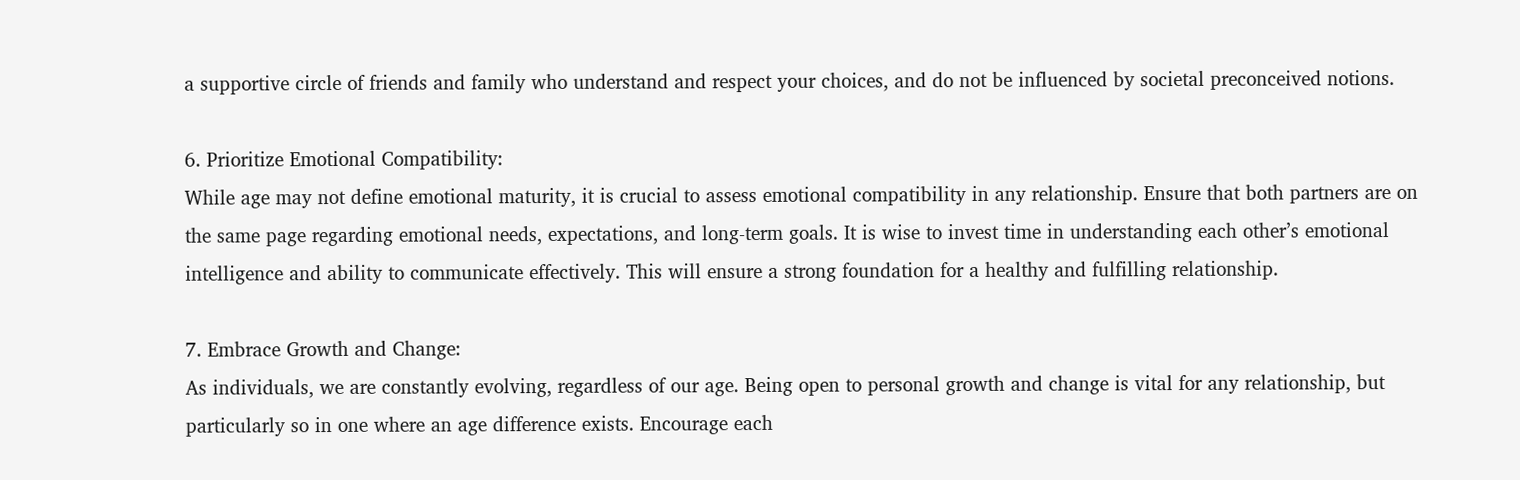a supportive circle of friends and family who understand and respect your choices, and do not be influenced by societal preconceived notions.

6. Prioritize Emotional Compatibility:
While age may not define emotional maturity, it is crucial to assess emotional compatibility in any relationship. Ensure that both partners are on the same page regarding emotional needs, expectations, and long-term goals. It is wise to invest time in understanding each other’s emotional intelligence and ability to communicate effectively. This will ensure a strong foundation for a healthy and fulfilling relationship.

7. Embrace Growth and Change:
As individuals, we are constantly evolving, regardless of our age. Being open to personal growth and change is vital for any relationship, but particularly so in one where an age difference exists. Encourage each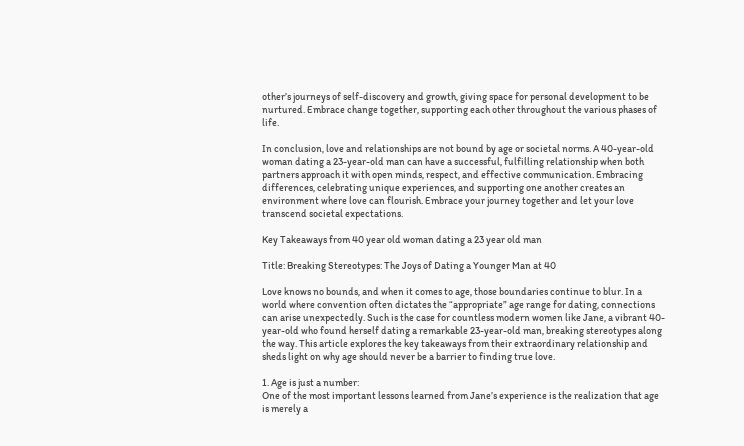other’s journeys of self-discovery and growth, giving space for personal development to be nurtured. Embrace change together, supporting each other throughout the various phases of life.

In conclusion, love and relationships are not bound by age or societal norms. A 40-year-old woman dating a 23-year-old man can have a successful, fulfilling relationship when both partners approach it with open minds, respect, and effective communication. Embracing differences, celebrating unique experiences, and supporting one another creates an environment where love can flourish. Embrace your journey together and let your love transcend societal expectations.

Key Takeaways from 40 year old woman dating a 23 year old man

Title: Breaking Stereotypes: The Joys of Dating a Younger Man at 40

Love knows no bounds, and when it comes to age, those boundaries continue to blur. In a world where convention often dictates the “appropriate” age range for dating, connections can arise unexpectedly. Such is the case for countless modern women like Jane, a vibrant 40-year-old who found herself dating a remarkable 23-year-old man, breaking stereotypes along the way. This article explores the key takeaways from their extraordinary relationship and sheds light on why age should never be a barrier to finding true love.

1. Age is just a number:
One of the most important lessons learned from Jane’s experience is the realization that age is merely a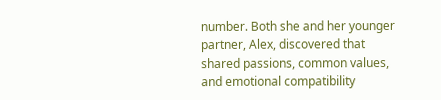number. Both she and her younger partner, Alex, discovered that shared passions, common values, and emotional compatibility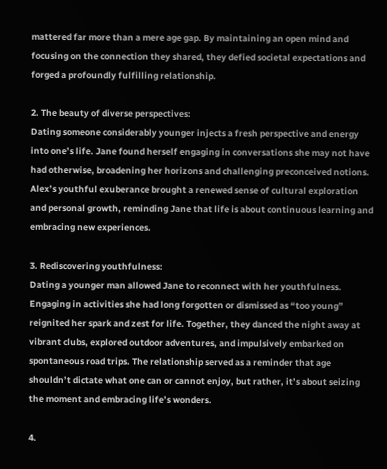mattered far more than a mere age gap. By maintaining an open mind and focusing on the connection they shared, they defied societal expectations and forged a profoundly fulfilling relationship.

2. The beauty of diverse perspectives:
Dating someone considerably younger injects a fresh perspective and energy into one’s life. Jane found herself engaging in conversations she may not have had otherwise, broadening her horizons and challenging preconceived notions. Alex’s youthful exuberance brought a renewed sense of cultural exploration and personal growth, reminding Jane that life is about continuous learning and embracing new experiences.

3. Rediscovering youthfulness:
Dating a younger man allowed Jane to reconnect with her youthfulness. Engaging in activities she had long forgotten or dismissed as “too young” reignited her spark and zest for life. Together, they danced the night away at vibrant clubs, explored outdoor adventures, and impulsively embarked on spontaneous road trips. The relationship served as a reminder that age shouldn’t dictate what one can or cannot enjoy, but rather, it’s about seizing the moment and embracing life’s wonders.

4.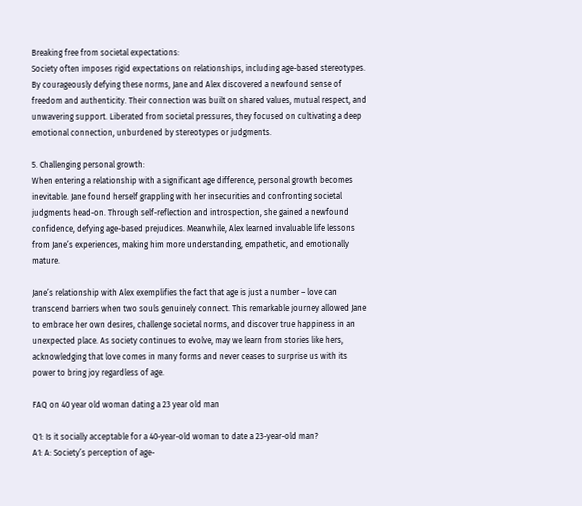Breaking free from societal expectations:
Society often imposes rigid expectations on relationships, including age-based stereotypes. By courageously defying these norms, Jane and Alex discovered a newfound sense of freedom and authenticity. Their connection was built on shared values, mutual respect, and unwavering support. Liberated from societal pressures, they focused on cultivating a deep emotional connection, unburdened by stereotypes or judgments.

5. Challenging personal growth:
When entering a relationship with a significant age difference, personal growth becomes inevitable. Jane found herself grappling with her insecurities and confronting societal judgments head-on. Through self-reflection and introspection, she gained a newfound confidence, defying age-based prejudices. Meanwhile, Alex learned invaluable life lessons from Jane’s experiences, making him more understanding, empathetic, and emotionally mature.

Jane’s relationship with Alex exemplifies the fact that age is just a number – love can transcend barriers when two souls genuinely connect. This remarkable journey allowed Jane to embrace her own desires, challenge societal norms, and discover true happiness in an unexpected place. As society continues to evolve, may we learn from stories like hers, acknowledging that love comes in many forms and never ceases to surprise us with its power to bring joy regardless of age.

FAQ on 40 year old woman dating a 23 year old man

Q1: Is it socially acceptable for a 40-year-old woman to date a 23-year-old man?
A1: A: Society’s perception of age-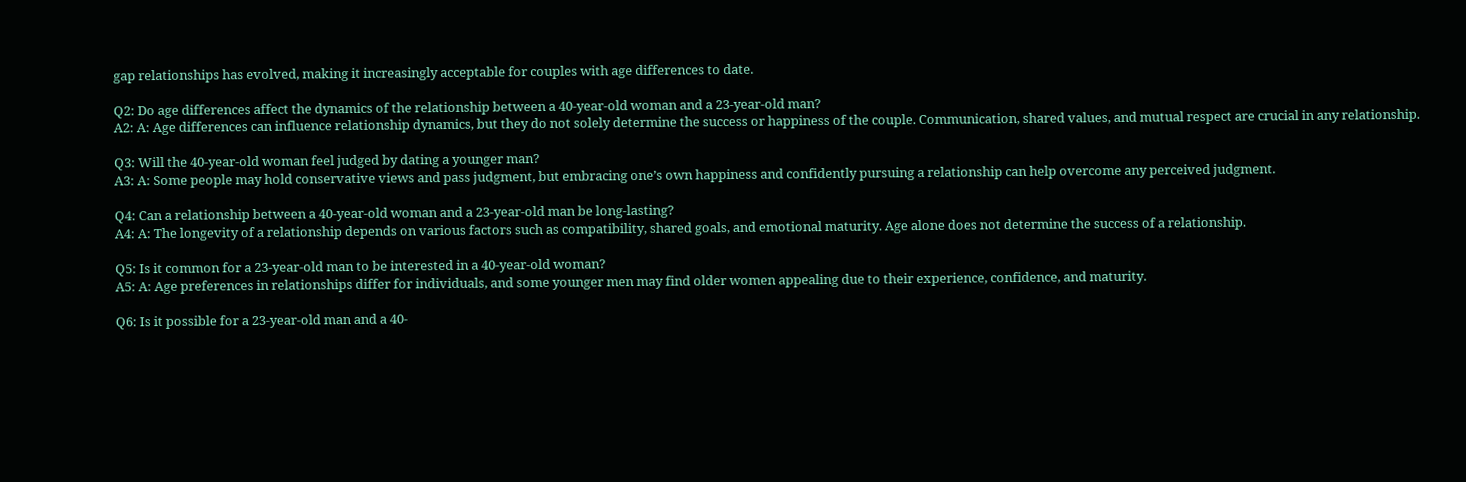gap relationships has evolved, making it increasingly acceptable for couples with age differences to date.

Q2: Do age differences affect the dynamics of the relationship between a 40-year-old woman and a 23-year-old man?
A2: A: Age differences can influence relationship dynamics, but they do not solely determine the success or happiness of the couple. Communication, shared values, and mutual respect are crucial in any relationship.

Q3: Will the 40-year-old woman feel judged by dating a younger man?
A3: A: Some people may hold conservative views and pass judgment, but embracing one’s own happiness and confidently pursuing a relationship can help overcome any perceived judgment.

Q4: Can a relationship between a 40-year-old woman and a 23-year-old man be long-lasting?
A4: A: The longevity of a relationship depends on various factors such as compatibility, shared goals, and emotional maturity. Age alone does not determine the success of a relationship.

Q5: Is it common for a 23-year-old man to be interested in a 40-year-old woman?
A5: A: Age preferences in relationships differ for individuals, and some younger men may find older women appealing due to their experience, confidence, and maturity.

Q6: Is it possible for a 23-year-old man and a 40-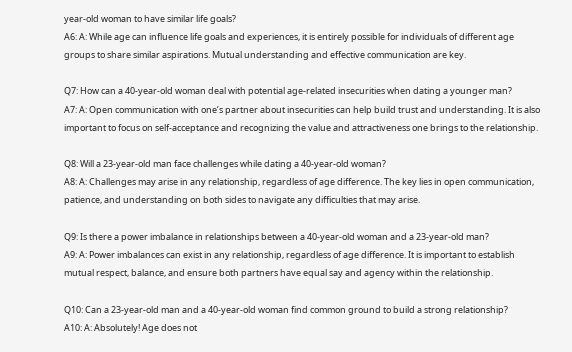year-old woman to have similar life goals?
A6: A: While age can influence life goals and experiences, it is entirely possible for individuals of different age groups to share similar aspirations. Mutual understanding and effective communication are key.

Q7: How can a 40-year-old woman deal with potential age-related insecurities when dating a younger man?
A7: A: Open communication with one’s partner about insecurities can help build trust and understanding. It is also important to focus on self-acceptance and recognizing the value and attractiveness one brings to the relationship.

Q8: Will a 23-year-old man face challenges while dating a 40-year-old woman?
A8: A: Challenges may arise in any relationship, regardless of age difference. The key lies in open communication, patience, and understanding on both sides to navigate any difficulties that may arise.

Q9: Is there a power imbalance in relationships between a 40-year-old woman and a 23-year-old man?
A9: A: Power imbalances can exist in any relationship, regardless of age difference. It is important to establish mutual respect, balance, and ensure both partners have equal say and agency within the relationship.

Q10: Can a 23-year-old man and a 40-year-old woman find common ground to build a strong relationship?
A10: A: Absolutely! Age does not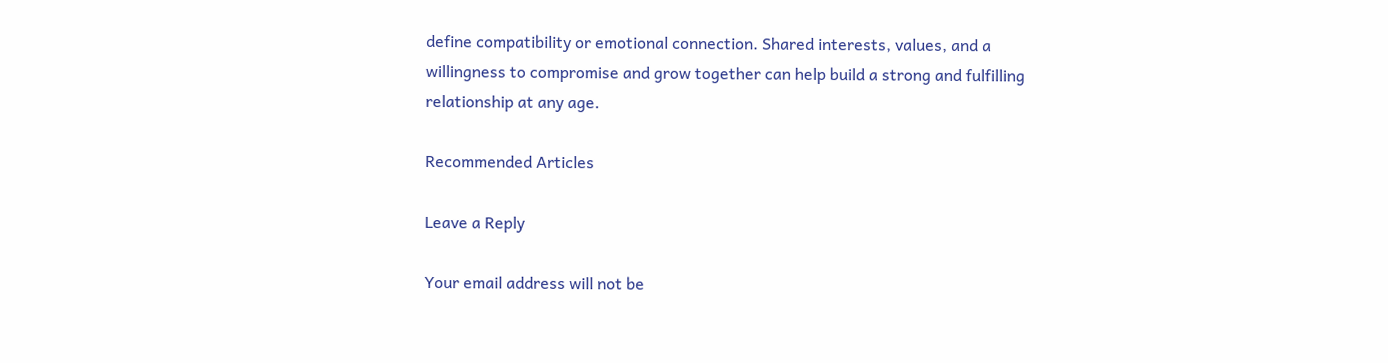define compatibility or emotional connection. Shared interests, values, and a willingness to compromise and grow together can help build a strong and fulfilling relationship at any age.

Recommended Articles

Leave a Reply

Your email address will not be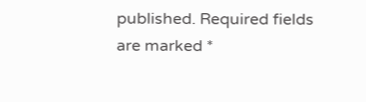published. Required fields are marked *